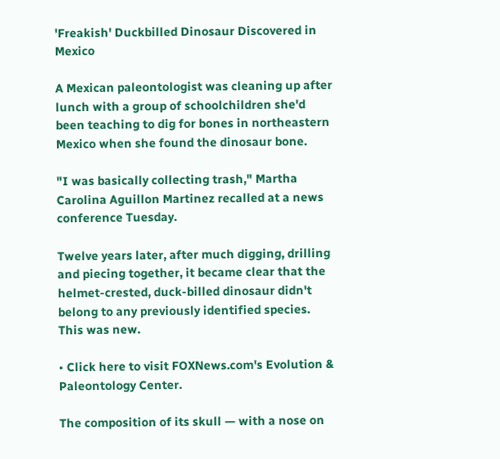'Freakish' Duckbilled Dinosaur Discovered in Mexico

A Mexican paleontologist was cleaning up after lunch with a group of schoolchildren she'd been teaching to dig for bones in northeastern Mexico when she found the dinosaur bone.

"I was basically collecting trash," Martha Carolina Aguillon Martinez recalled at a news conference Tuesday.

Twelve years later, after much digging, drilling and piecing together, it became clear that the helmet-crested, duck-billed dinosaur didn't belong to any previously identified species. This was new.

• Click here to visit FOXNews.com's Evolution & Paleontology Center.

The composition of its skull — with a nose on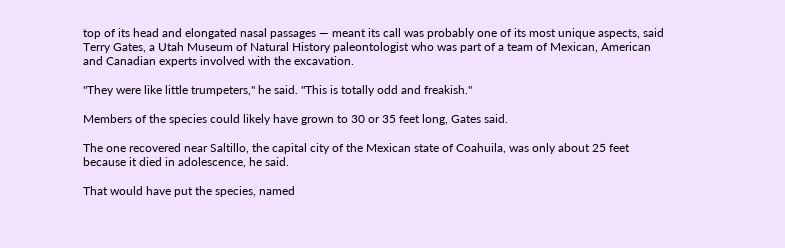top of its head and elongated nasal passages — meant its call was probably one of its most unique aspects, said Terry Gates, a Utah Museum of Natural History paleontologist who was part of a team of Mexican, American and Canadian experts involved with the excavation.

"They were like little trumpeters," he said. "This is totally odd and freakish."

Members of the species could likely have grown to 30 or 35 feet long, Gates said.

The one recovered near Saltillo, the capital city of the Mexican state of Coahuila, was only about 25 feet because it died in adolescence, he said.

That would have put the species, named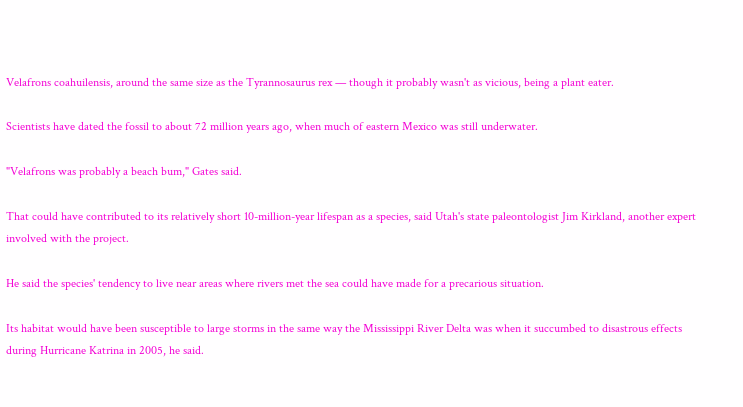Velafrons coahuilensis, around the same size as the Tyrannosaurus rex — though it probably wasn't as vicious, being a plant eater.

Scientists have dated the fossil to about 72 million years ago, when much of eastern Mexico was still underwater.

"Velafrons was probably a beach bum," Gates said.

That could have contributed to its relatively short 10-million-year lifespan as a species, said Utah's state paleontologist Jim Kirkland, another expert involved with the project.

He said the species' tendency to live near areas where rivers met the sea could have made for a precarious situation.

Its habitat would have been susceptible to large storms in the same way the Mississippi River Delta was when it succumbed to disastrous effects during Hurricane Katrina in 2005, he said.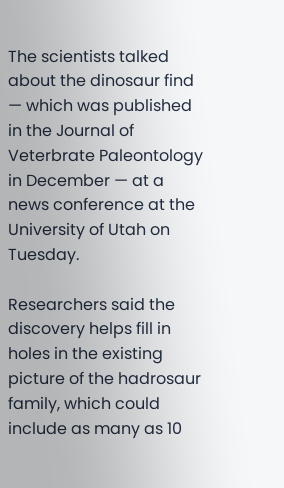The scientists talked about the dinosaur find — which was published in the Journal of Veterbrate Paleontology in December — at a news conference at the University of Utah on Tuesday.

Researchers said the discovery helps fill in holes in the existing picture of the hadrosaur family, which could include as many as 10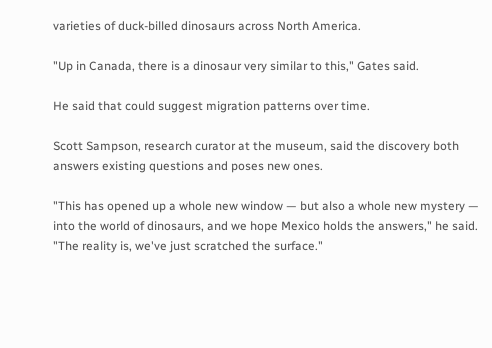varieties of duck-billed dinosaurs across North America.

"Up in Canada, there is a dinosaur very similar to this," Gates said.

He said that could suggest migration patterns over time.

Scott Sampson, research curator at the museum, said the discovery both answers existing questions and poses new ones.

"This has opened up a whole new window — but also a whole new mystery — into the world of dinosaurs, and we hope Mexico holds the answers," he said. "The reality is, we've just scratched the surface."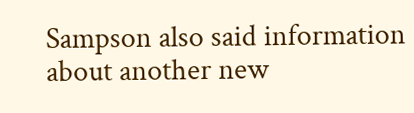Sampson also said information about another new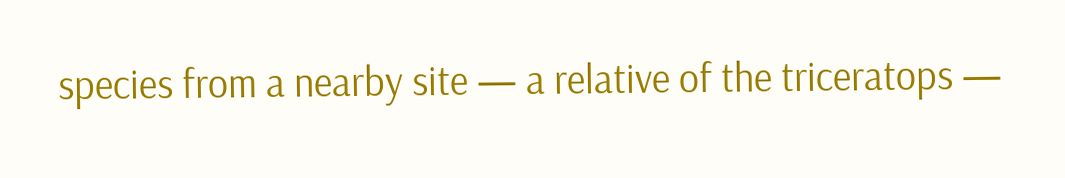species from a nearby site — a relative of the triceratops —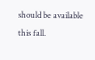should be available this fall.